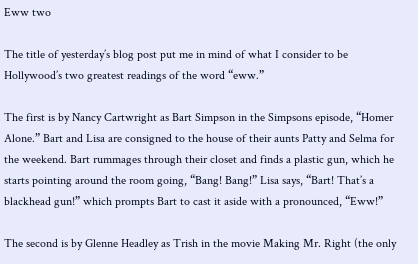Eww two

The title of yesterday’s blog post put me in mind of what I consider to be Hollywood’s two greatest readings of the word “eww.”

The first is by Nancy Cartwright as Bart Simpson in the Simpsons episode, “Homer Alone.” Bart and Lisa are consigned to the house of their aunts Patty and Selma for the weekend. Bart rummages through their closet and finds a plastic gun, which he starts pointing around the room going, “Bang! Bang!” Lisa says, “Bart! That’s a blackhead gun!” which prompts Bart to cast it aside with a pronounced, “Eww!”

The second is by Glenne Headley as Trish in the movie Making Mr. Right (the only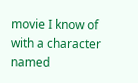movie I know of with a character named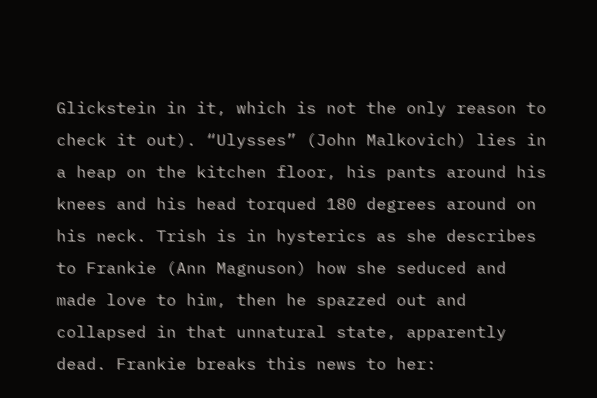Glickstein in it, which is not the only reason to check it out). “Ulysses” (John Malkovich) lies in a heap on the kitchen floor, his pants around his knees and his head torqued 180 degrees around on his neck. Trish is in hysterics as she describes to Frankie (Ann Magnuson) how she seduced and made love to him, then he spazzed out and collapsed in that unnatural state, apparently dead. Frankie breaks this news to her: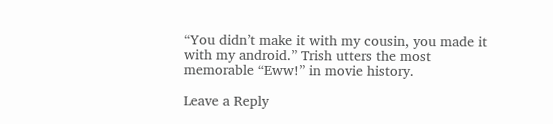“You didn’t make it with my cousin, you made it with my android.” Trish utters the most memorable “Eww!” in movie history.

Leave a Reply